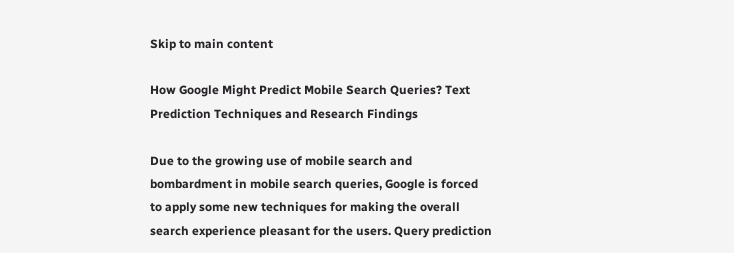Skip to main content

How Google Might Predict Mobile Search Queries? Text Prediction Techniques and Research Findings

Due to the growing use of mobile search and bombardment in mobile search queries, Google is forced to apply some new techniques for making the overall search experience pleasant for the users. Query prediction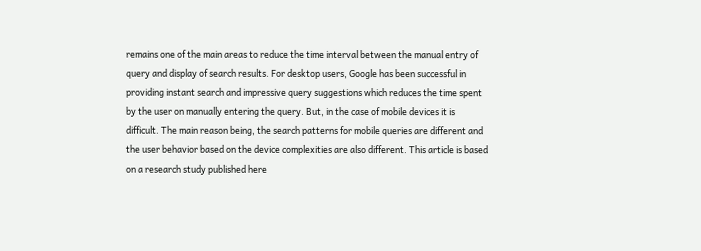remains one of the main areas to reduce the time interval between the manual entry of query and display of search results. For desktop users, Google has been successful in providing instant search and impressive query suggestions which reduces the time spent by the user on manually entering the query. But, in the case of mobile devices it is difficult. The main reason being, the search patterns for mobile queries are different and the user behavior based on the device complexities are also different. This article is based on a research study published here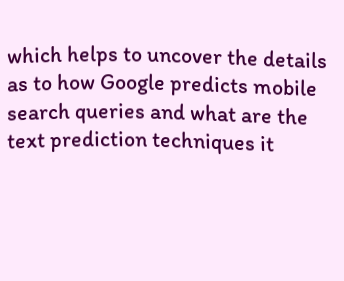which helps to uncover the details as to how Google predicts mobile search queries and what are the text prediction techniques it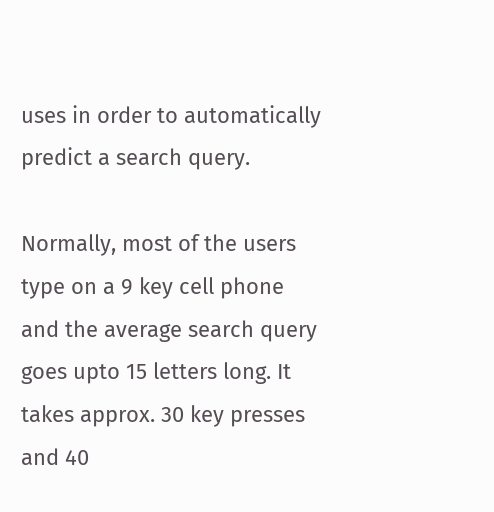uses in order to automatically predict a search query.

Normally, most of the users type on a 9 key cell phone and the average search query goes upto 15 letters long. It takes approx. 30 key presses and 40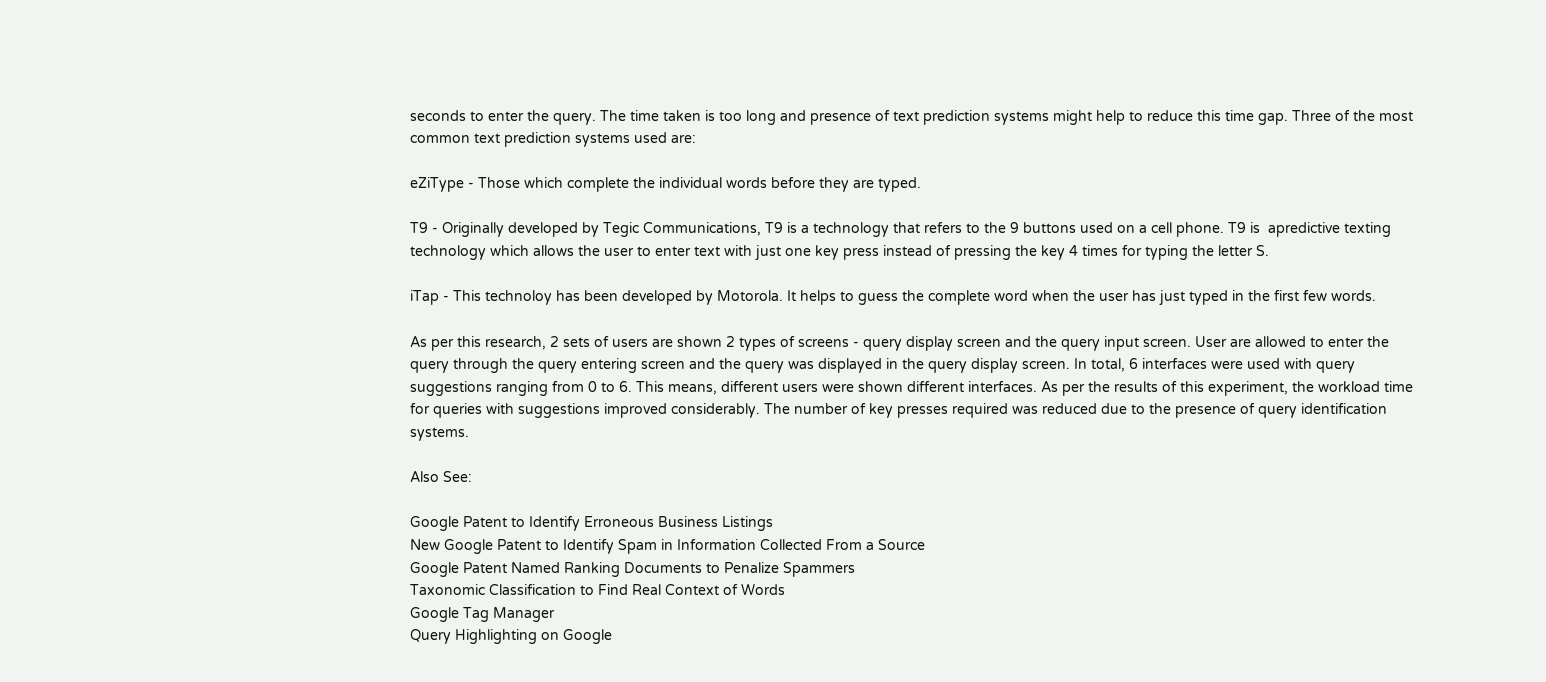seconds to enter the query. The time taken is too long and presence of text prediction systems might help to reduce this time gap. Three of the most common text prediction systems used are:

eZiType - Those which complete the individual words before they are typed.

T9 - Originally developed by Tegic Communications, T9 is a technology that refers to the 9 buttons used on a cell phone. T9 is  apredictive texting technology which allows the user to enter text with just one key press instead of pressing the key 4 times for typing the letter S.

iTap - This technoloy has been developed by Motorola. It helps to guess the complete word when the user has just typed in the first few words.

As per this research, 2 sets of users are shown 2 types of screens - query display screen and the query input screen. User are allowed to enter the query through the query entering screen and the query was displayed in the query display screen. In total, 6 interfaces were used with query suggestions ranging from 0 to 6. This means, different users were shown different interfaces. As per the results of this experiment, the workload time for queries with suggestions improved considerably. The number of key presses required was reduced due to the presence of query identification systems.

Also See:

Google Patent to Identify Erroneous Business Listings
New Google Patent to Identify Spam in Information Collected From a Source
Google Patent Named Ranking Documents to Penalize Spammers
Taxonomic Classification to Find Real Context of Words
Google Tag Manager
Query Highlighting on Google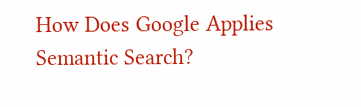How Does Google Applies Semantic Search?